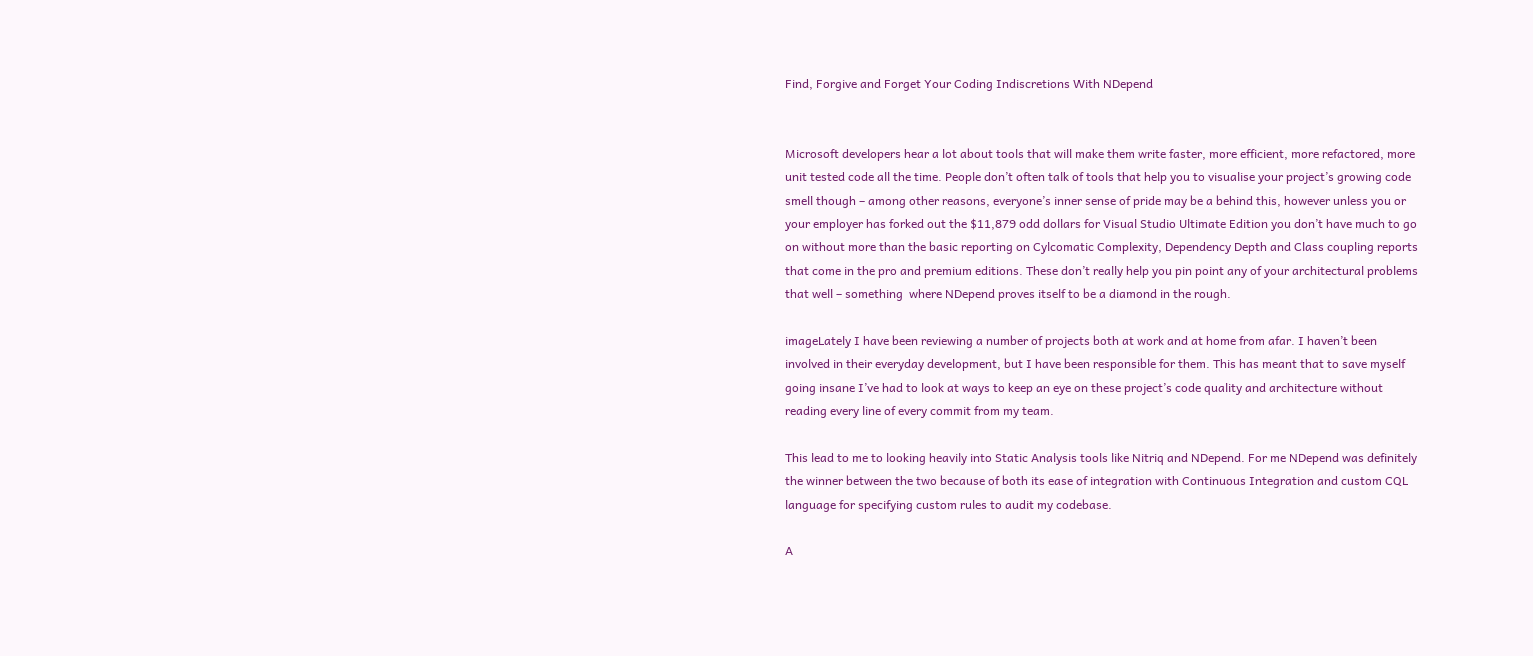Find, Forgive and Forget Your Coding Indiscretions With NDepend


Microsoft developers hear a lot about tools that will make them write faster, more efficient, more refactored, more unit tested code all the time. People don’t often talk of tools that help you to visualise your project’s growing code smell though – among other reasons, everyone’s inner sense of pride may be a behind this, however unless you or your employer has forked out the $11,879 odd dollars for Visual Studio Ultimate Edition you don’t have much to go on without more than the basic reporting on Cylcomatic Complexity, Dependency Depth and Class coupling reports that come in the pro and premium editions. These don’t really help you pin point any of your architectural problems that well – something  where NDepend proves itself to be a diamond in the rough.

imageLately I have been reviewing a number of projects both at work and at home from afar. I haven’t been involved in their everyday development, but I have been responsible for them. This has meant that to save myself going insane I’ve had to look at ways to keep an eye on these project’s code quality and architecture without reading every line of every commit from my team.

This lead to me to looking heavily into Static Analysis tools like Nitriq and NDepend. For me NDepend was definitely the winner between the two because of both its ease of integration with Continuous Integration and custom CQL language for specifying custom rules to audit my codebase.

A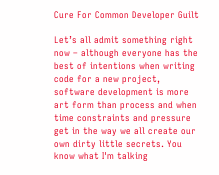Cure For Common Developer Guilt

Let’s all admit something right now – although everyone has the best of intentions when writing code for a new project, software development is more art form than process and when time constraints and pressure get in the way we all create our own dirty little secrets. You know what I'm talking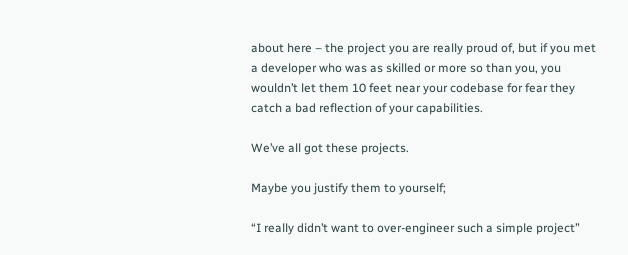about here – the project you are really proud of, but if you met a developer who was as skilled or more so than you, you wouldn’t let them 10 feet near your codebase for fear they catch a bad reflection of your capabilities.

We’ve all got these projects.

Maybe you justify them to yourself;

“I really didn’t want to over-engineer such a simple project”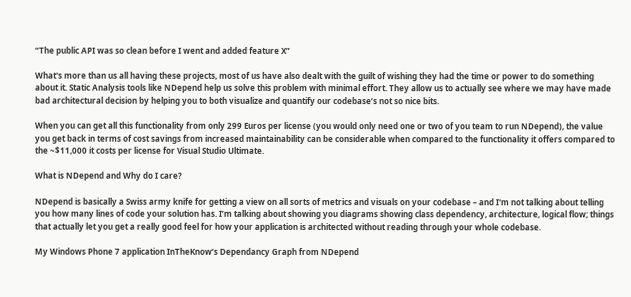“The public API was so clean before I went and added feature X”

What's more than us all having these projects, most of us have also dealt with the guilt of wishing they had the time or power to do something about it. Static Analysis tools like NDepend help us solve this problem with minimal effort. They allow us to actually see where we may have made bad architectural decision by helping you to both visualize and quantify our codebase’s not so nice bits.

When you can get all this functionality from only 299 Euros per license (you would only need one or two of you team to run NDepend), the value you get back in terms of cost savings from increased maintainability can be considerable when compared to the functionality it offers compared to the ~$11,000 it costs per license for Visual Studio Ultimate.

What is NDepend and Why do I care?

NDepend is basically a Swiss army knife for getting a view on all sorts of metrics and visuals on your codebase – and I'm not talking about telling you how many lines of code your solution has. I’m talking about showing you diagrams showing class dependency, architecture, logical flow; things that actually let you get a really good feel for how your application is architected without reading through your whole codebase.

My Windows Phone 7 application InTheKnow’s Dependancy Graph from NDepend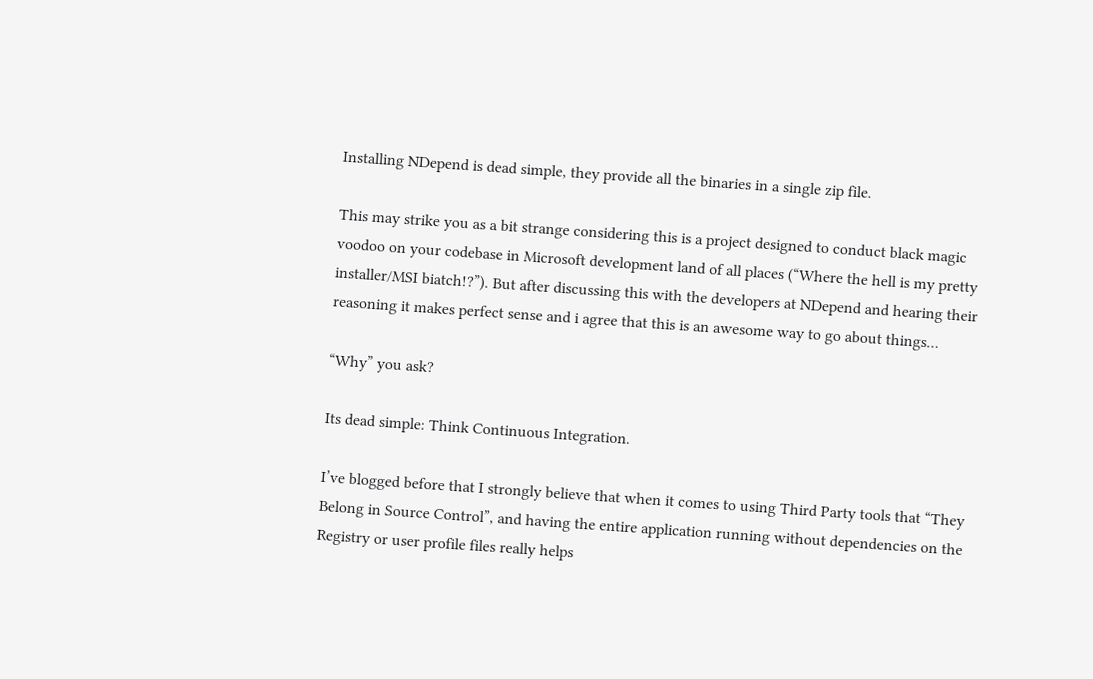Installing NDepend is dead simple, they provide all the binaries in a single zip file.

This may strike you as a bit strange considering this is a project designed to conduct black magic voodoo on your codebase in Microsoft development land of all places (“Where the hell is my pretty installer/MSI biatch!?”). But after discussing this with the developers at NDepend and hearing their reasoning it makes perfect sense and i agree that this is an awesome way to go about things…

“Why” you ask?

Its dead simple: Think Continuous Integration.

I’ve blogged before that I strongly believe that when it comes to using Third Party tools that “They Belong in Source Control”, and having the entire application running without dependencies on the Registry or user profile files really helps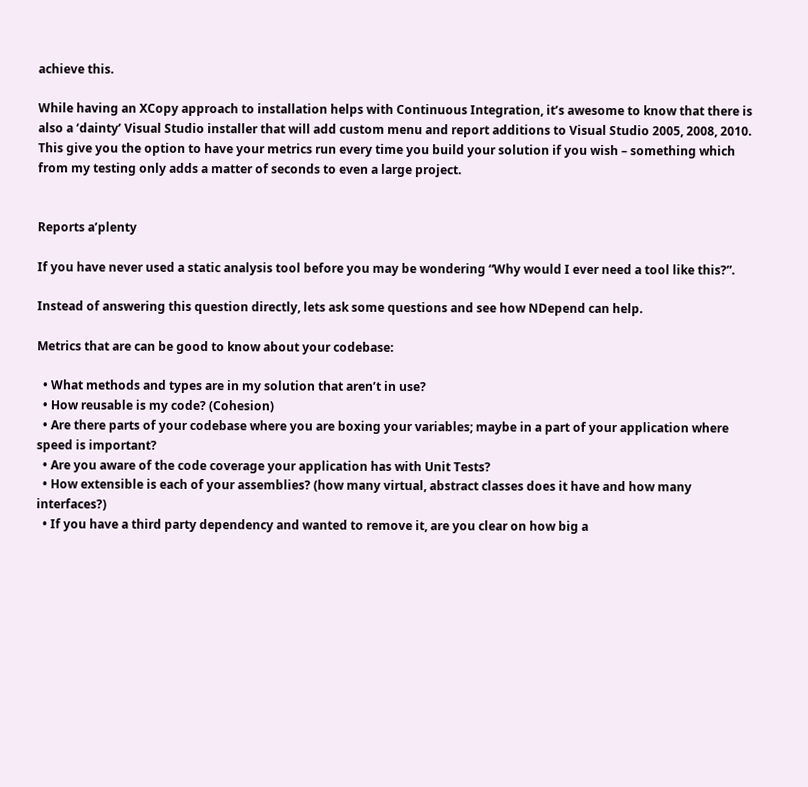achieve this.

While having an XCopy approach to installation helps with Continuous Integration, it’s awesome to know that there is also a ‘dainty’ Visual Studio installer that will add custom menu and report additions to Visual Studio 2005, 2008, 2010. This give you the option to have your metrics run every time you build your solution if you wish – something which from my testing only adds a matter of seconds to even a large project.


Reports a’plenty

If you have never used a static analysis tool before you may be wondering “Why would I ever need a tool like this?”.

Instead of answering this question directly, lets ask some questions and see how NDepend can help.

Metrics that are can be good to know about your codebase:

  • What methods and types are in my solution that aren’t in use?
  • How reusable is my code? (Cohesion)
  • Are there parts of your codebase where you are boxing your variables; maybe in a part of your application where speed is important?
  • Are you aware of the code coverage your application has with Unit Tests?
  • How extensible is each of your assemblies? (how many virtual, abstract classes does it have and how many interfaces?)
  • If you have a third party dependency and wanted to remove it, are you clear on how big a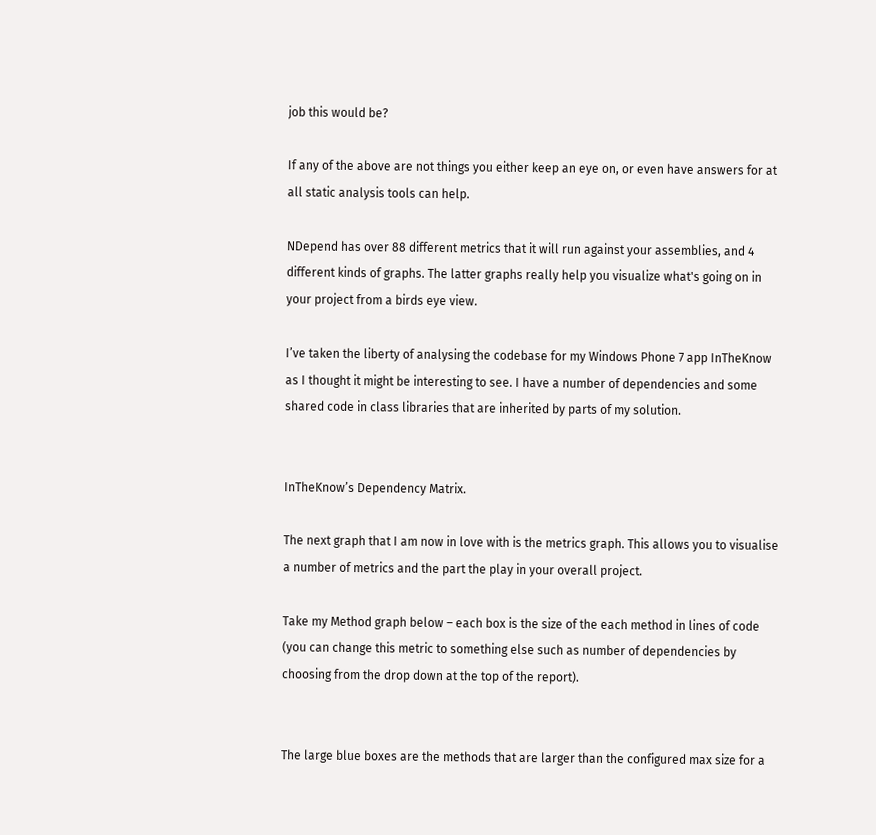job this would be?

If any of the above are not things you either keep an eye on, or even have answers for at all static analysis tools can help.

NDepend has over 88 different metrics that it will run against your assemblies, and 4 different kinds of graphs. The latter graphs really help you visualize what's going on in your project from a birds eye view.

I’ve taken the liberty of analysing the codebase for my Windows Phone 7 app InTheKnow as I thought it might be interesting to see. I have a number of dependencies and some shared code in class libraries that are inherited by parts of my solution.


InTheKnow’s Dependency Matrix.

The next graph that I am now in love with is the metrics graph. This allows you to visualise a number of metrics and the part the play in your overall project.

Take my Method graph below – each box is the size of the each method in lines of code (you can change this metric to something else such as number of dependencies by choosing from the drop down at the top of the report).


The large blue boxes are the methods that are larger than the configured max size for a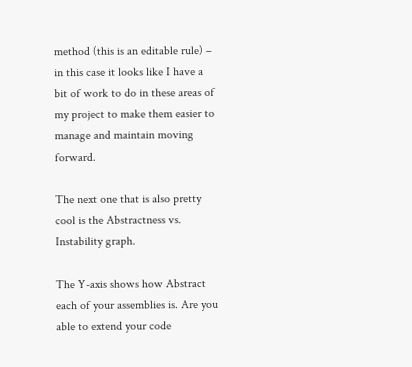method (this is an editable rule) – in this case it looks like I have a bit of work to do in these areas of my project to make them easier to manage and maintain moving forward.

The next one that is also pretty cool is the Abstractness vs. Instability graph.

The Y-axis shows how Abstract each of your assemblies is. Are you able to extend your code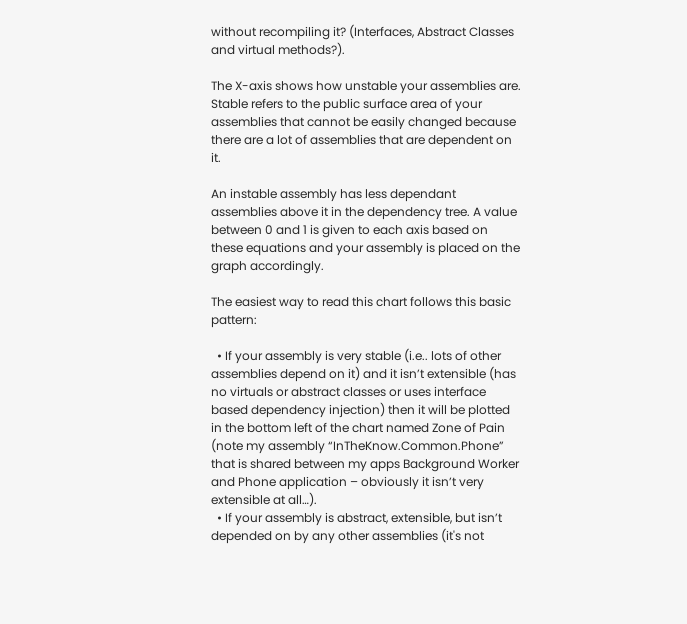without recompiling it? (Interfaces, Abstract Classes and virtual methods?).

The X-axis shows how unstable your assemblies are. Stable refers to the public surface area of your assemblies that cannot be easily changed because there are a lot of assemblies that are dependent on it.

An instable assembly has less dependant assemblies above it in the dependency tree. A value between 0 and 1 is given to each axis based on these equations and your assembly is placed on the graph accordingly.

The easiest way to read this chart follows this basic pattern:

  • If your assembly is very stable (i.e.. lots of other assemblies depend on it) and it isn’t extensible (has no virtuals or abstract classes or uses interface based dependency injection) then it will be plotted in the bottom left of the chart named Zone of Pain (note my assembly “InTheKnow.Common.Phone” that is shared between my apps Background Worker and Phone application – obviously it isn’t very extensible at all…).
  • If your assembly is abstract, extensible, but isn’t depended on by any other assemblies (it's not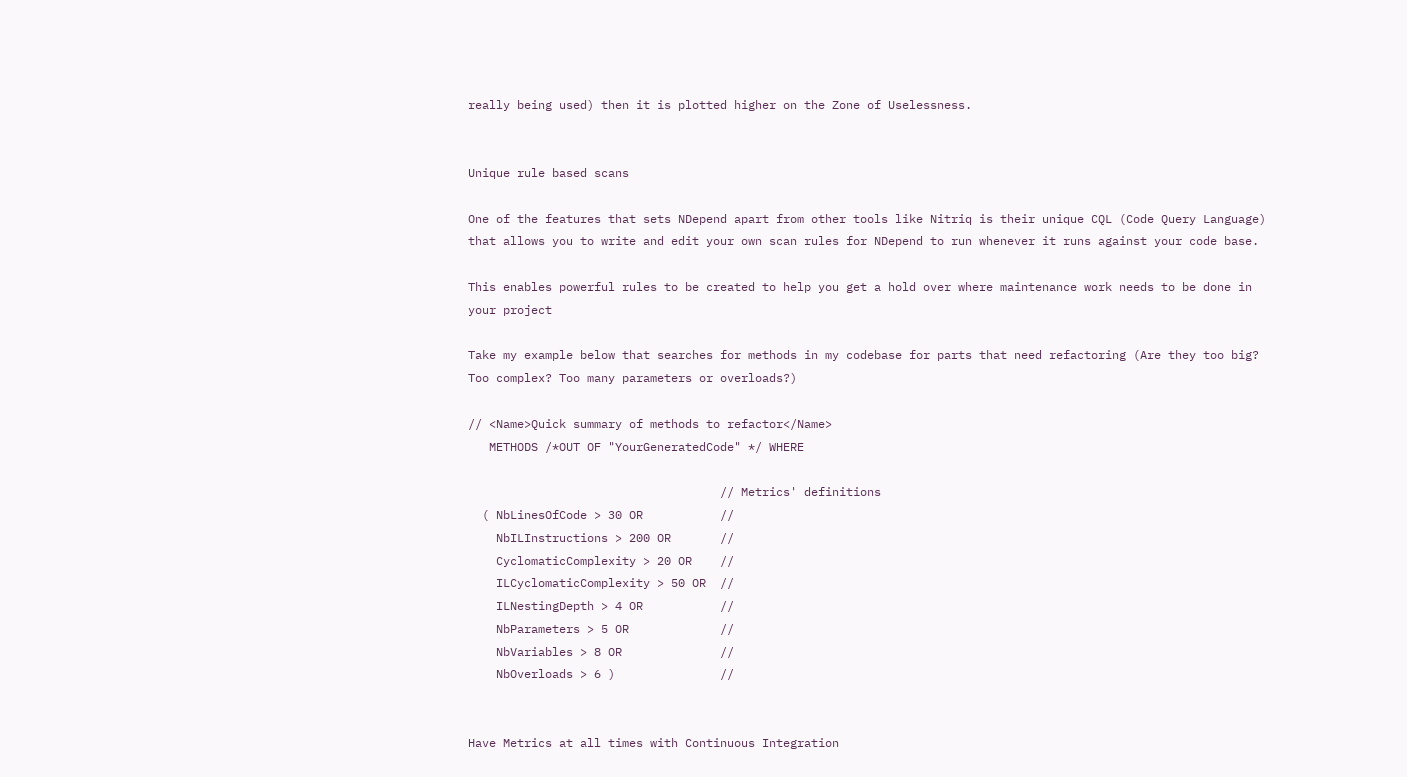really being used) then it is plotted higher on the Zone of Uselessness.


Unique rule based scans

One of the features that sets NDepend apart from other tools like Nitriq is their unique CQL (Code Query Language) that allows you to write and edit your own scan rules for NDepend to run whenever it runs against your code base.

This enables powerful rules to be created to help you get a hold over where maintenance work needs to be done in your project

Take my example below that searches for methods in my codebase for parts that need refactoring (Are they too big? Too complex? Too many parameters or overloads?)

// <Name>Quick summary of methods to refactor</Name>
   METHODS /*OUT OF "YourGeneratedCode" */ WHERE

                                    // Metrics' definitions
  ( NbLinesOfCode > 30 OR           //
    NbILInstructions > 200 OR       //
    CyclomaticComplexity > 20 OR    //
    ILCyclomaticComplexity > 50 OR  //
    ILNestingDepth > 4 OR           //
    NbParameters > 5 OR             //
    NbVariables > 8 OR              //
    NbOverloads > 6 )               //


Have Metrics at all times with Continuous Integration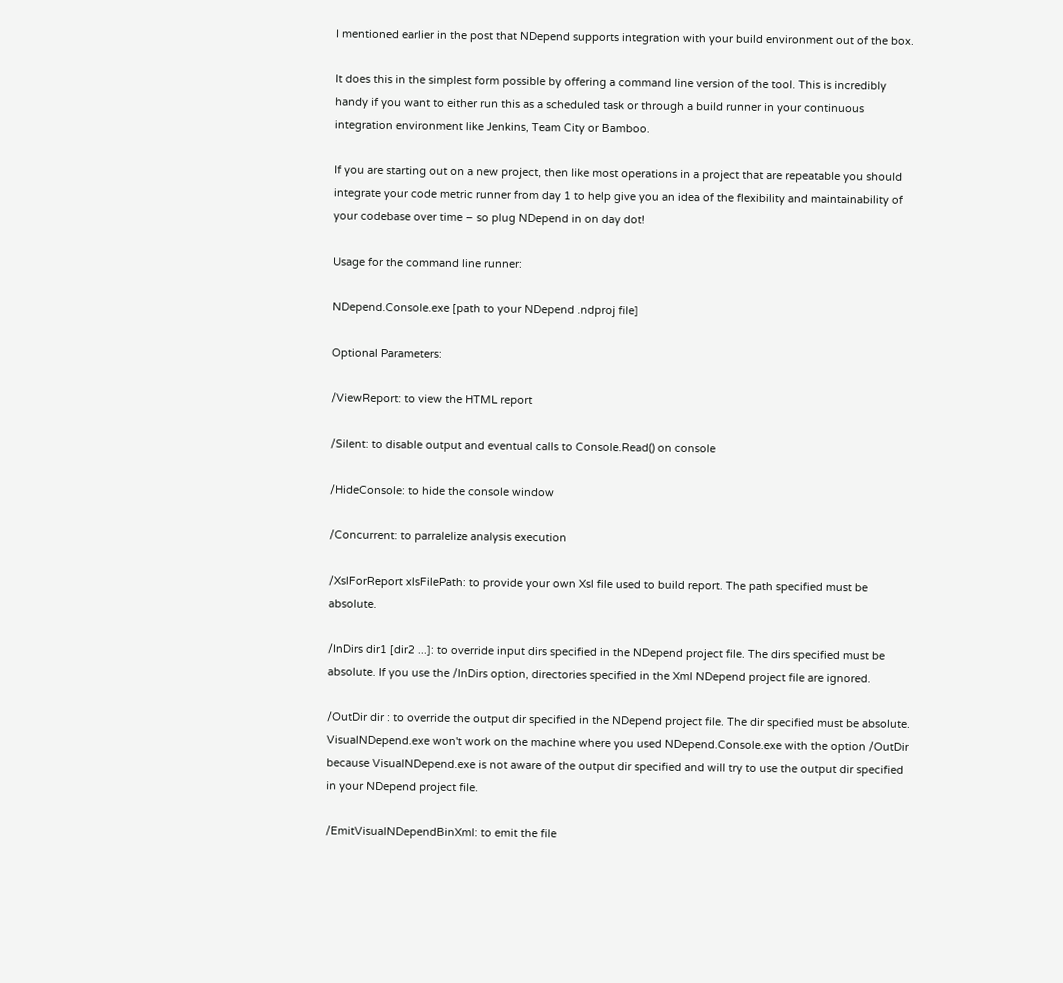I mentioned earlier in the post that NDepend supports integration with your build environment out of the box.

It does this in the simplest form possible by offering a command line version of the tool. This is incredibly handy if you want to either run this as a scheduled task or through a build runner in your continuous integration environment like Jenkins, Team City or Bamboo.

If you are starting out on a new project, then like most operations in a project that are repeatable you should integrate your code metric runner from day 1 to help give you an idea of the flexibility and maintainability of your codebase over time – so plug NDepend in on day dot!

Usage for the command line runner:

NDepend.Console.exe [path to your NDepend .ndproj file]

Optional Parameters:

/ViewReport: to view the HTML report

/Silent: to disable output and eventual calls to Console.Read() on console

/HideConsole: to hide the console window

/Concurrent: to parralelize analysis execution

/XslForReport xlsFilePath: to provide your own Xsl file used to build report. The path specified must be absolute.

/InDirs dir1 [dir2 ...]: to override input dirs specified in the NDepend project file. The dirs specified must be absolute. If you use the /InDirs option, directories specified in the Xml NDepend project file are ignored.

/OutDir dir : to override the output dir specified in the NDepend project file. The dir specified must be absolute. VisualNDepend.exe won't work on the machine where you used NDepend.Console.exe with the option /OutDir because VisualNDepend.exe is not aware of the output dir specified and will try to use the output dir specified in your NDepend project file.

/EmitVisualNDependBinXml: to emit the file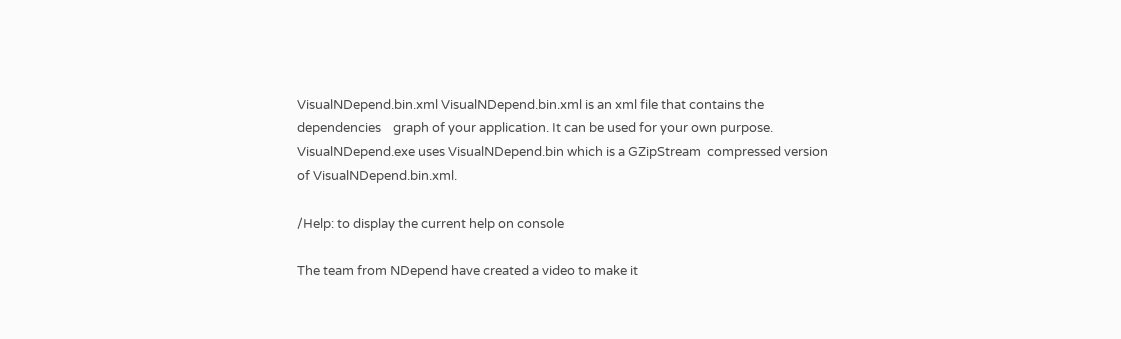VisualNDepend.bin.xml VisualNDepend.bin.xml is an xml file that contains the dependencies    graph of your application. It can be used for your own purpose. VisualNDepend.exe uses VisualNDepend.bin which is a GZipStream  compressed version of VisualNDepend.bin.xml.

/Help: to display the current help on console

The team from NDepend have created a video to make it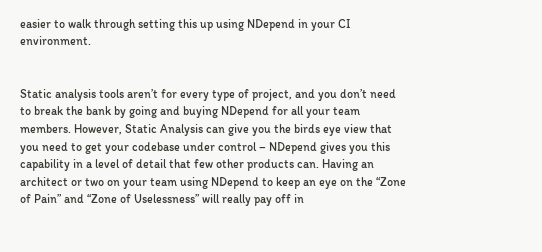easier to walk through setting this up using NDepend in your CI environment.


Static analysis tools aren’t for every type of project, and you don’t need to break the bank by going and buying NDepend for all your team members. However, Static Analysis can give you the birds eye view that you need to get your codebase under control – NDepend gives you this capability in a level of detail that few other products can. Having an architect or two on your team using NDepend to keep an eye on the “Zone of Pain” and “Zone of Uselessness” will really pay off in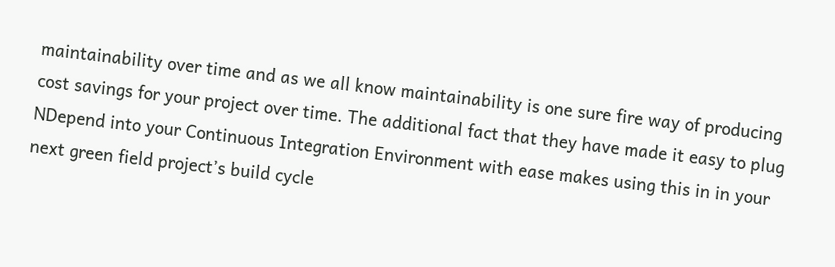maintainability over time and as we all know maintainability is one sure fire way of producing cost savings for your project over time. The additional fact that they have made it easy to plug NDepend into your Continuous Integration Environment with ease makes using this in in your next green field project’s build cycle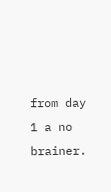from day 1 a no brainer.